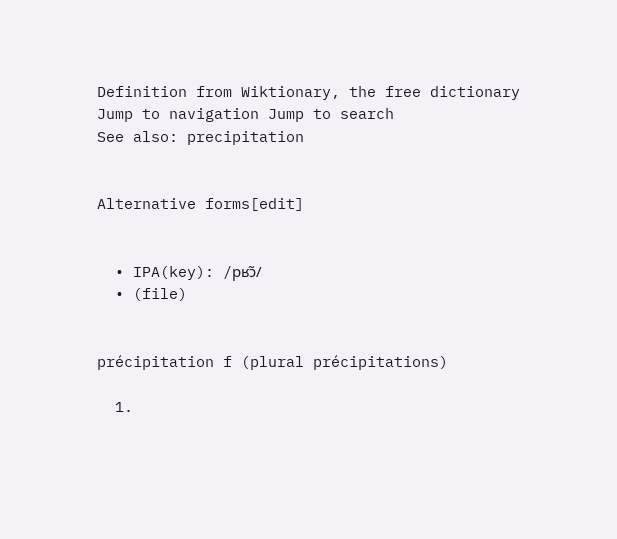Definition from Wiktionary, the free dictionary
Jump to navigation Jump to search
See also: precipitation


Alternative forms[edit]


  • IPA(key): /pʁɔ̃/
  • (file)


précipitation f (plural précipitations)

  1.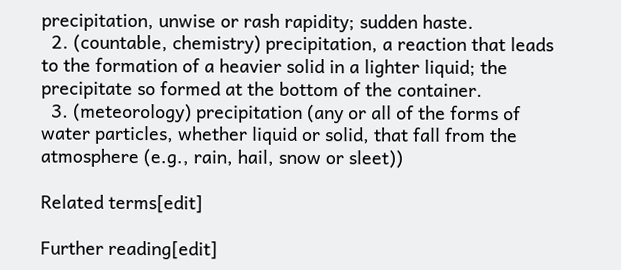precipitation, unwise or rash rapidity; sudden haste.
  2. (countable, chemistry) precipitation, a reaction that leads to the formation of a heavier solid in a lighter liquid; the precipitate so formed at the bottom of the container.
  3. (meteorology) precipitation (any or all of the forms of water particles, whether liquid or solid, that fall from the atmosphere (e.g., rain, hail, snow or sleet))

Related terms[edit]

Further reading[edit]